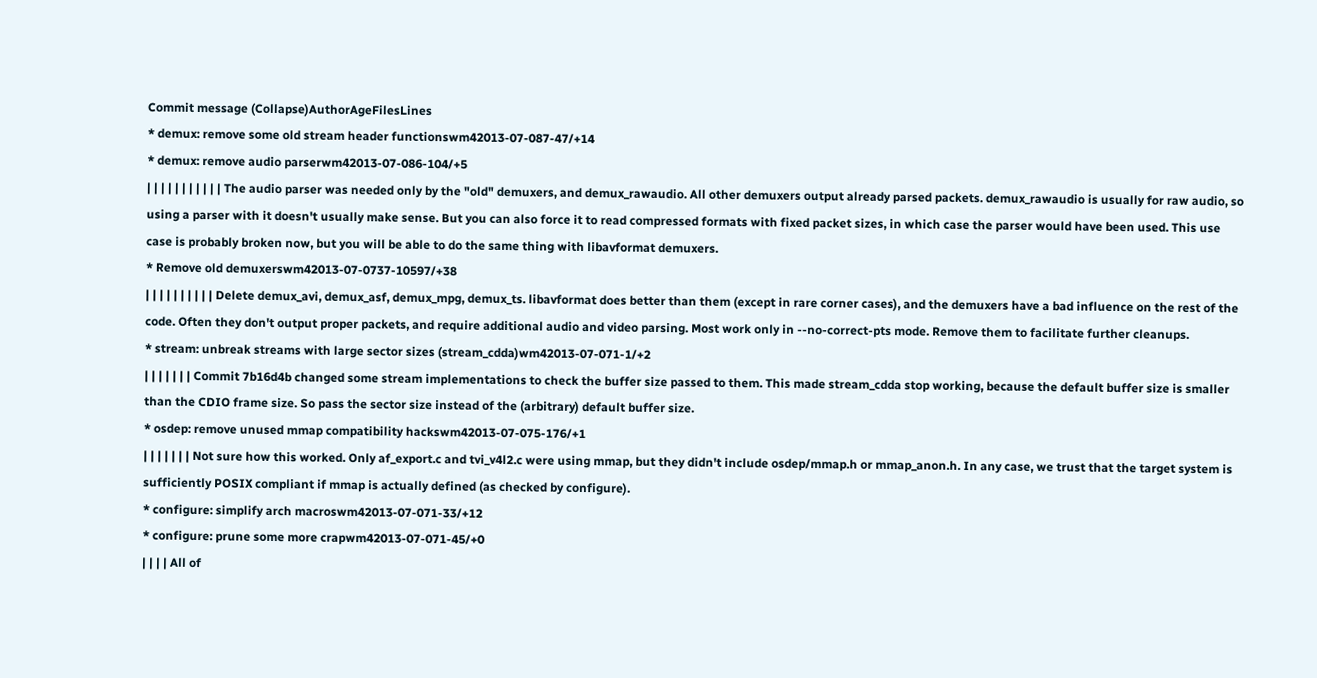Commit message (Collapse)AuthorAgeFilesLines
* demux: remove some old stream header functionswm42013-07-087-47/+14
* demux: remove audio parserwm42013-07-086-104/+5
| | | | | | | | | | | The audio parser was needed only by the "old" demuxers, and demux_rawaudio. All other demuxers output already parsed packets. demux_rawaudio is usually for raw audio, so using a parser with it doesn't usually make sense. But you can also force it to read compressed formats with fixed packet sizes, in which case the parser would have been used. This use case is probably broken now, but you will be able to do the same thing with libavformat demuxers.
* Remove old demuxerswm42013-07-0737-10597/+38
| | | | | | | | | | Delete demux_avi, demux_asf, demux_mpg, demux_ts. libavformat does better than them (except in rare corner cases), and the demuxers have a bad influence on the rest of the code. Often they don't output proper packets, and require additional audio and video parsing. Most work only in --no-correct-pts mode. Remove them to facilitate further cleanups.
* stream: unbreak streams with large sector sizes (stream_cdda)wm42013-07-071-1/+2
| | | | | | | Commit 7b16d4b changed some stream implementations to check the buffer size passed to them. This made stream_cdda stop working, because the default buffer size is smaller than the CDIO frame size. So pass the sector size instead of the (arbitrary) default buffer size.
* osdep: remove unused mmap compatibility hackswm42013-07-075-176/+1
| | | | | | | Not sure how this worked. Only af_export.c and tvi_v4l2.c were using mmap, but they didn't include osdep/mmap.h or mmap_anon.h. In any case, we trust that the target system is sufficiently POSIX compliant if mmap is actually defined (as checked by configure).
* configure: simplify arch macroswm42013-07-071-33/+12
* configure: prune some more crapwm42013-07-071-45/+0
| | | | All of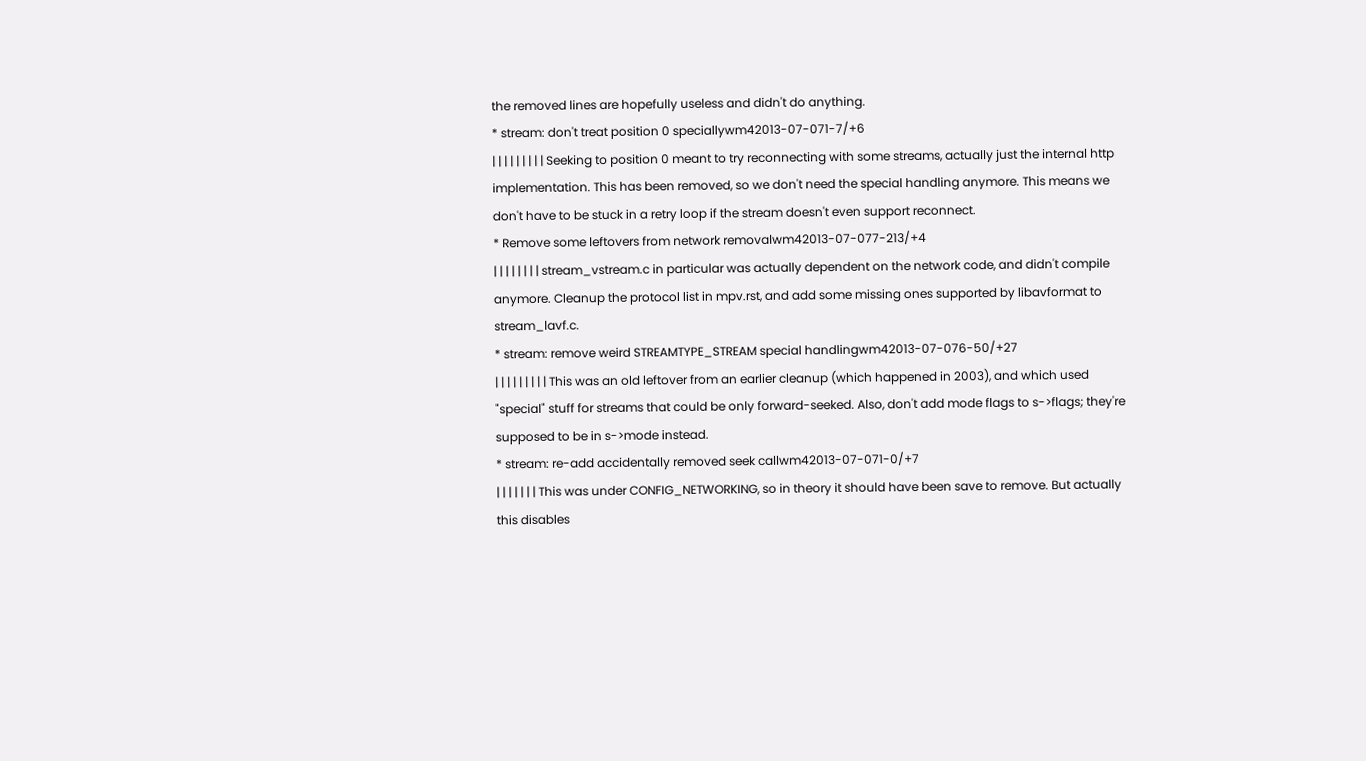the removed lines are hopefully useless and didn't do anything.
* stream: don't treat position 0 speciallywm42013-07-071-7/+6
| | | | | | | | | Seeking to position 0 meant to try reconnecting with some streams, actually just the internal http implementation. This has been removed, so we don't need the special handling anymore. This means we don't have to be stuck in a retry loop if the stream doesn't even support reconnect.
* Remove some leftovers from network removalwm42013-07-077-213/+4
| | | | | | | | stream_vstream.c in particular was actually dependent on the network code, and didn't compile anymore. Cleanup the protocol list in mpv.rst, and add some missing ones supported by libavformat to stream_lavf.c.
* stream: remove weird STREAMTYPE_STREAM special handlingwm42013-07-076-50/+27
| | | | | | | | | This was an old leftover from an earlier cleanup (which happened in 2003), and which used "special" stuff for streams that could be only forward-seeked. Also, don't add mode flags to s->flags; they're supposed to be in s->mode instead.
* stream: re-add accidentally removed seek callwm42013-07-071-0/+7
| | | | | | | This was under CONFIG_NETWORKING, so in theory it should have been save to remove. But actually this disables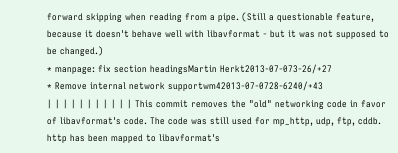forward skipping when reading from a pipe. (Still a questionable feature, because it doesn't behave well with libavformat - but it was not supposed to be changed.)
* manpage: fix section headingsMartin Herkt2013-07-073-26/+27
* Remove internal network supportwm42013-07-0728-6240/+43
| | | | | | | | | | | This commit removes the "old" networking code in favor of libavformat's code. The code was still used for mp_http, udp, ftp, cddb. http has been mapped to libavformat's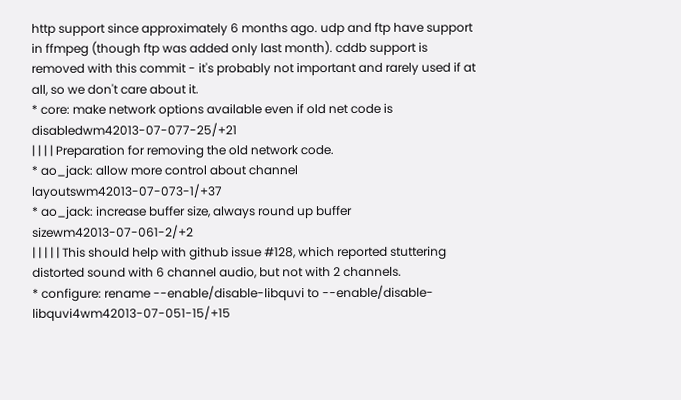http support since approximately 6 months ago. udp and ftp have support in ffmpeg (though ftp was added only last month). cddb support is removed with this commit - it's probably not important and rarely used if at all, so we don't care about it.
* core: make network options available even if old net code is disabledwm42013-07-077-25/+21
| | | | Preparation for removing the old network code.
* ao_jack: allow more control about channel layoutswm42013-07-073-1/+37
* ao_jack: increase buffer size, always round up buffer sizewm42013-07-061-2/+2
| | | | | This should help with github issue #128, which reported stuttering distorted sound with 6 channel audio, but not with 2 channels.
* configure: rename --enable/disable-libquvi to --enable/disable-libquvi4wm42013-07-051-15/+15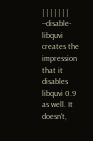| | | | | | | --disable-libquvi creates the impression that it disables libquvi 0.9 as well. It doesn't,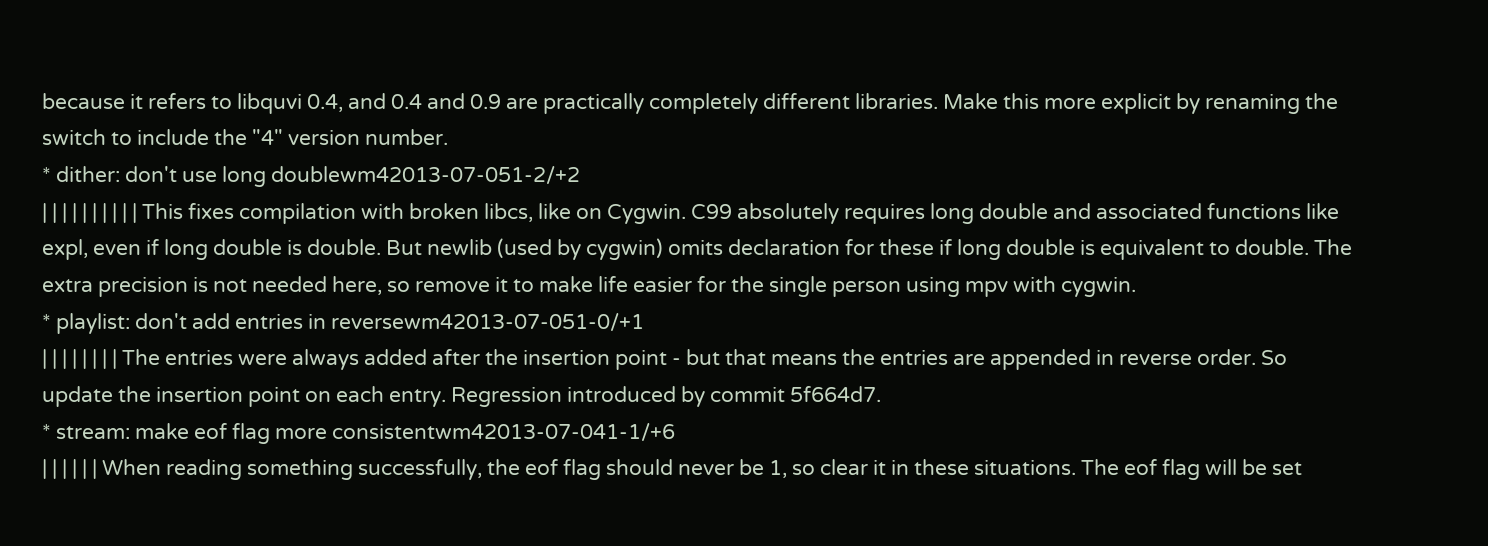because it refers to libquvi 0.4, and 0.4 and 0.9 are practically completely different libraries. Make this more explicit by renaming the switch to include the "4" version number.
* dither: don't use long doublewm42013-07-051-2/+2
| | | | | | | | | | This fixes compilation with broken libcs, like on Cygwin. C99 absolutely requires long double and associated functions like expl, even if long double is double. But newlib (used by cygwin) omits declaration for these if long double is equivalent to double. The extra precision is not needed here, so remove it to make life easier for the single person using mpv with cygwin.
* playlist: don't add entries in reversewm42013-07-051-0/+1
| | | | | | | | The entries were always added after the insertion point - but that means the entries are appended in reverse order. So update the insertion point on each entry. Regression introduced by commit 5f664d7.
* stream: make eof flag more consistentwm42013-07-041-1/+6
| | | | | | When reading something successfully, the eof flag should never be 1, so clear it in these situations. The eof flag will be set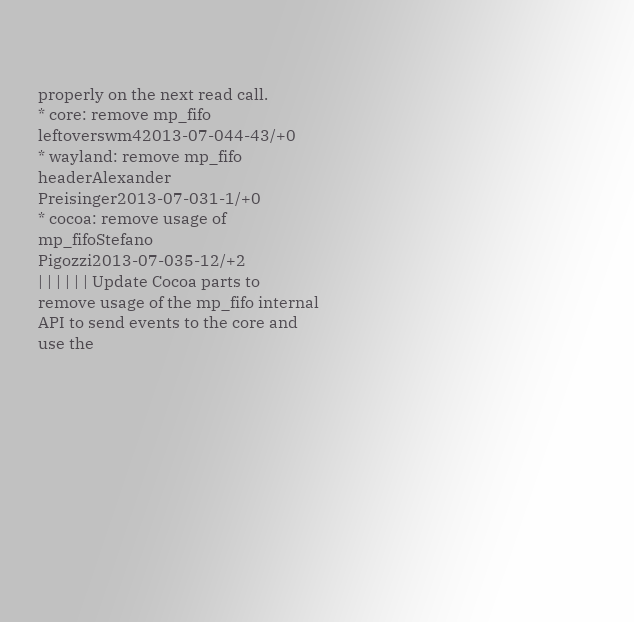properly on the next read call.
* core: remove mp_fifo leftoverswm42013-07-044-43/+0
* wayland: remove mp_fifo headerAlexander Preisinger2013-07-031-1/+0
* cocoa: remove usage of mp_fifoStefano Pigozzi2013-07-035-12/+2
| | | | | | Update Cocoa parts to remove usage of the mp_fifo internal API to send events to the core and use the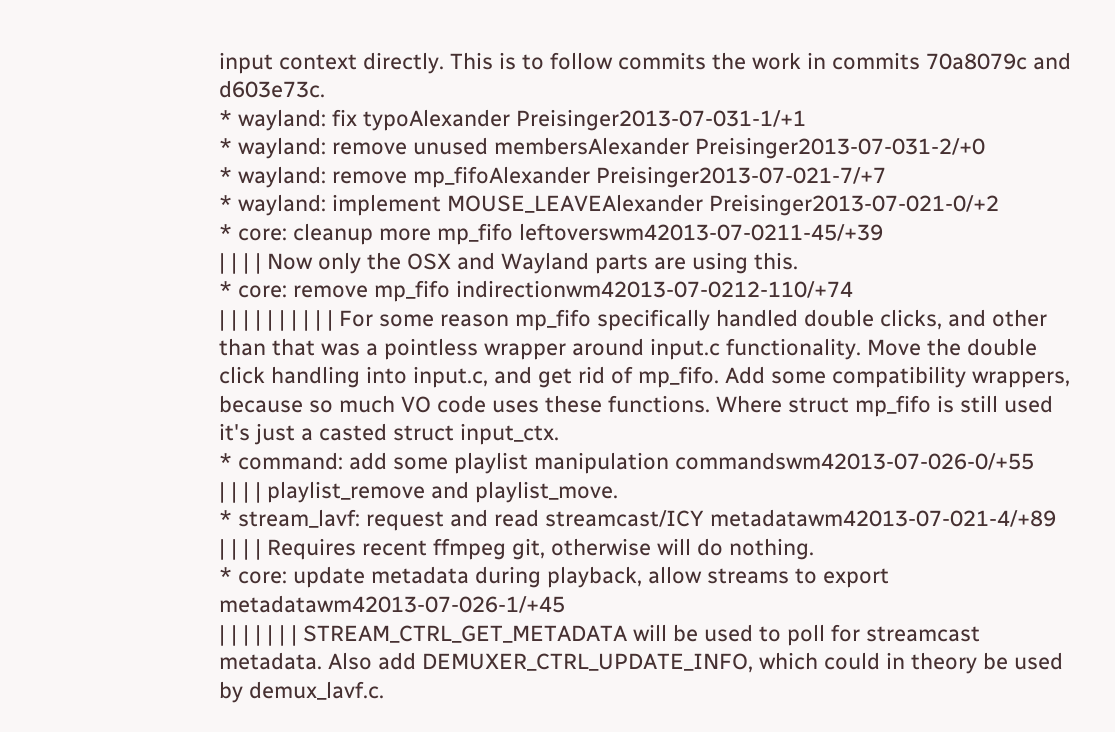input context directly. This is to follow commits the work in commits 70a8079c and d603e73c.
* wayland: fix typoAlexander Preisinger2013-07-031-1/+1
* wayland: remove unused membersAlexander Preisinger2013-07-031-2/+0
* wayland: remove mp_fifoAlexander Preisinger2013-07-021-7/+7
* wayland: implement MOUSE_LEAVEAlexander Preisinger2013-07-021-0/+2
* core: cleanup more mp_fifo leftoverswm42013-07-0211-45/+39
| | | | Now only the OSX and Wayland parts are using this.
* core: remove mp_fifo indirectionwm42013-07-0212-110/+74
| | | | | | | | | | For some reason mp_fifo specifically handled double clicks, and other than that was a pointless wrapper around input.c functionality. Move the double click handling into input.c, and get rid of mp_fifo. Add some compatibility wrappers, because so much VO code uses these functions. Where struct mp_fifo is still used it's just a casted struct input_ctx.
* command: add some playlist manipulation commandswm42013-07-026-0/+55
| | | | playlist_remove and playlist_move.
* stream_lavf: request and read streamcast/ICY metadatawm42013-07-021-4/+89
| | | | Requires recent ffmpeg git, otherwise will do nothing.
* core: update metadata during playback, allow streams to export metadatawm42013-07-026-1/+45
| | | | | | | STREAM_CTRL_GET_METADATA will be used to poll for streamcast metadata. Also add DEMUXER_CTRL_UPDATE_INFO, which could in theory be used by demux_lavf.c.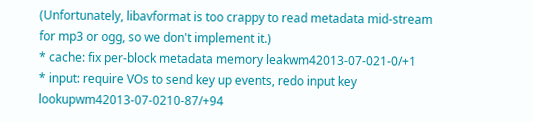(Unfortunately, libavformat is too crappy to read metadata mid-stream for mp3 or ogg, so we don't implement it.)
* cache: fix per-block metadata memory leakwm42013-07-021-0/+1
* input: require VOs to send key up events, redo input key lookupwm42013-07-0210-87/+94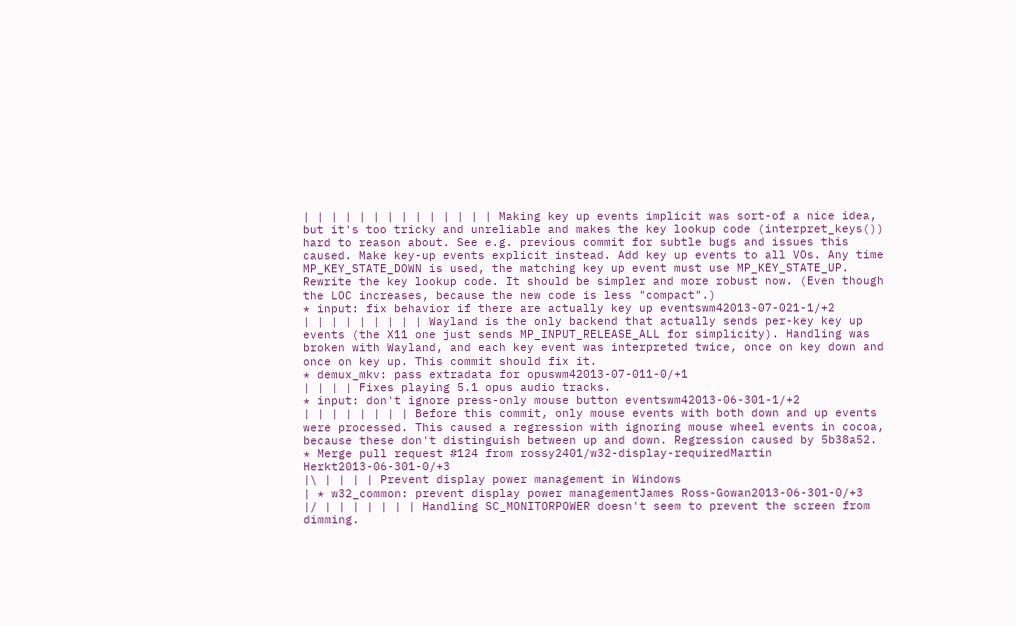| | | | | | | | | | | | | | Making key up events implicit was sort-of a nice idea, but it's too tricky and unreliable and makes the key lookup code (interpret_keys()) hard to reason about. See e.g. previous commit for subtle bugs and issues this caused. Make key-up events explicit instead. Add key up events to all VOs. Any time MP_KEY_STATE_DOWN is used, the matching key up event must use MP_KEY_STATE_UP. Rewrite the key lookup code. It should be simpler and more robust now. (Even though the LOC increases, because the new code is less "compact".)
* input: fix behavior if there are actually key up eventswm42013-07-021-1/+2
| | | | | | | | | Wayland is the only backend that actually sends per-key key up events (the X11 one just sends MP_INPUT_RELEASE_ALL for simplicity). Handling was broken with Wayland, and each key event was interpreted twice, once on key down and once on key up. This commit should fix it.
* demux_mkv: pass extradata for opuswm42013-07-011-0/+1
| | | | Fixes playing 5.1 opus audio tracks.
* input: don't ignore press-only mouse button eventswm42013-06-301-1/+2
| | | | | | | | Before this commit, only mouse events with both down and up events were processed. This caused a regression with ignoring mouse wheel events in cocoa, because these don't distinguish between up and down. Regression caused by 5b38a52.
* Merge pull request #124 from rossy2401/w32-display-requiredMartin Herkt2013-06-301-0/+3
|\ | | | | Prevent display power management in Windows
| * w32_common: prevent display power managementJames Ross-Gowan2013-06-301-0/+3
|/ | | | | | | | Handling SC_MONITORPOWER doesn't seem to prevent the screen from dimming.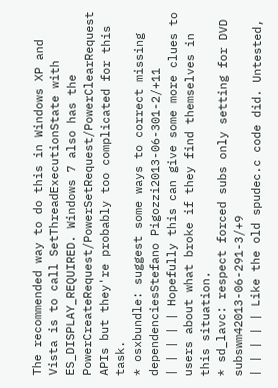The recommended way to do this in Windows XP and Vista is to call SetThreadExecutionState with ES_DISPLAY_REQUIRED. Windows 7 also has the PowerCreateRequest/PowerSetRequest/PowerClearRequest APIs but they're probably too complicated for this task.
* osxbundle: suggest some ways to correct missing dependenciesStefano Pigozzi2013-06-301-2/+11
| | | | | Hopefully this can give some more clues to users about what broke if they find themselves in this situation.
* sd_lavc: respect forced subs only setting for DVD subswm42013-06-291-3/+9
| | | | | Like the old spudec.c code did. Untested,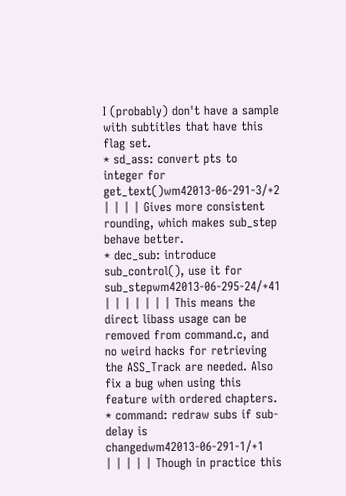I (probably) don't have a sample with subtitles that have this flag set.
* sd_ass: convert pts to integer for get_text()wm42013-06-291-3/+2
| | | | Gives more consistent rounding, which makes sub_step behave better.
* dec_sub: introduce sub_control(), use it for sub_stepwm42013-06-295-24/+41
| | | | | | | This means the direct libass usage can be removed from command.c, and no weird hacks for retrieving the ASS_Track are needed. Also fix a bug when using this feature with ordered chapters.
* command: redraw subs if sub-delay is changedwm42013-06-291-1/+1
| | | | | Though in practice this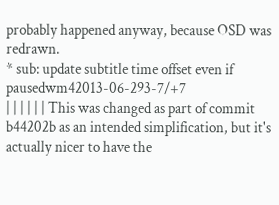probably happened anyway, because OSD was redrawn.
* sub: update subtitle time offset even if pausedwm42013-06-293-7/+7
| | | | | | This was changed as part of commit b44202b as an intended simplification, but it's actually nicer to have the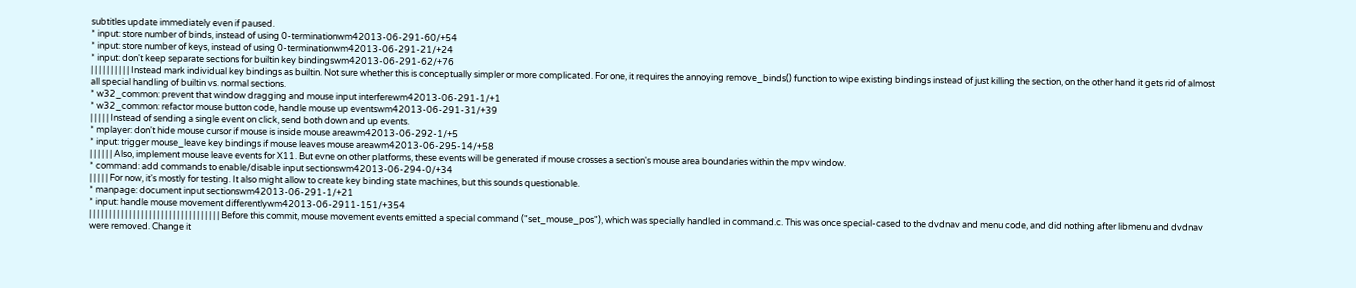subtitles update immediately even if paused.
* input: store number of binds, instead of using 0-terminationwm42013-06-291-60/+54
* input: store number of keys, instead of using 0-terminationwm42013-06-291-21/+24
* input: don't keep separate sections for builtin key bindingswm42013-06-291-62/+76
| | | | | | | | | | Instead mark individual key bindings as builtin. Not sure whether this is conceptually simpler or more complicated. For one, it requires the annoying remove_binds() function to wipe existing bindings instead of just killing the section, on the other hand it gets rid of almost all special handling of builtin vs. normal sections.
* w32_common: prevent that window dragging and mouse input interferewm42013-06-291-1/+1
* w32_common: refactor mouse button code, handle mouse up eventswm42013-06-291-31/+39
| | | | | Instead of sending a single event on click, send both down and up events.
* mplayer: don't hide mouse cursor if mouse is inside mouse areawm42013-06-292-1/+5
* input: trigger mouse_leave key bindings if mouse leaves mouse areawm42013-06-295-14/+58
| | | | | | Also, implement mouse leave events for X11. But evne on other platforms, these events will be generated if mouse crosses a section's mouse area boundaries within the mpv window.
* command: add commands to enable/disable input sectionswm42013-06-294-0/+34
| | | | | For now, it's mostly for testing. It also might allow to create key binding state machines, but this sounds questionable.
* manpage: document input sectionswm42013-06-291-1/+21
* input: handle mouse movement differentlywm42013-06-2911-151/+354
| | | | | | | | | | | | | | | | | | | | | | | | | | | | | | | | | Before this commit, mouse movement events emitted a special command ("set_mouse_pos"), which was specially handled in command.c. This was once special-cased to the dvdnav and menu code, and did nothing after libmenu and dvdnav were removed. Change it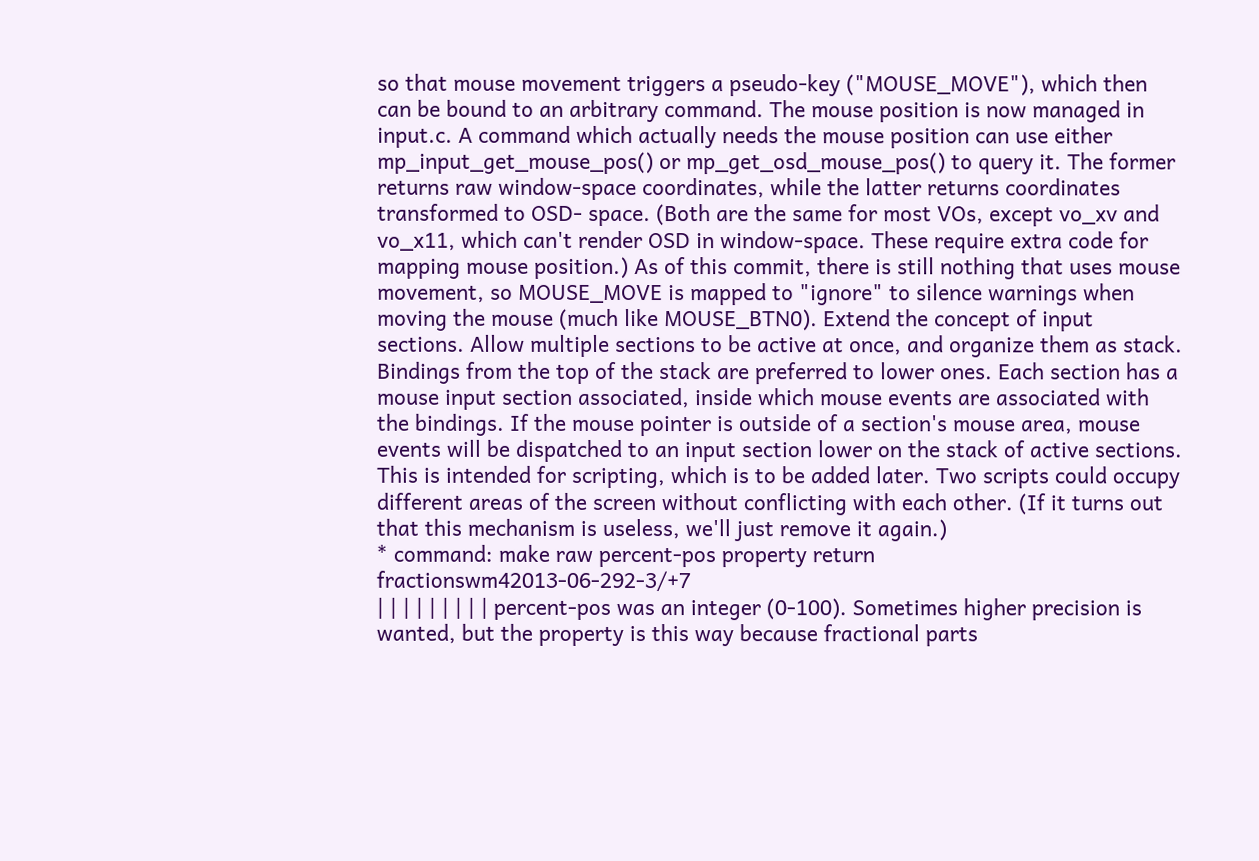so that mouse movement triggers a pseudo-key ("MOUSE_MOVE"), which then can be bound to an arbitrary command. The mouse position is now managed in input.c. A command which actually needs the mouse position can use either mp_input_get_mouse_pos() or mp_get_osd_mouse_pos() to query it. The former returns raw window-space coordinates, while the latter returns coordinates transformed to OSD- space. (Both are the same for most VOs, except vo_xv and vo_x11, which can't render OSD in window-space. These require extra code for mapping mouse position.) As of this commit, there is still nothing that uses mouse movement, so MOUSE_MOVE is mapped to "ignore" to silence warnings when moving the mouse (much like MOUSE_BTN0). Extend the concept of input sections. Allow multiple sections to be active at once, and organize them as stack. Bindings from the top of the stack are preferred to lower ones. Each section has a mouse input section associated, inside which mouse events are associated with the bindings. If the mouse pointer is outside of a section's mouse area, mouse events will be dispatched to an input section lower on the stack of active sections. This is intended for scripting, which is to be added later. Two scripts could occupy different areas of the screen without conflicting with each other. (If it turns out that this mechanism is useless, we'll just remove it again.)
* command: make raw percent-pos property return fractionswm42013-06-292-3/+7
| | | | | | | | | percent-pos was an integer (0-100). Sometimes higher precision is wanted, but the property is this way because fractional parts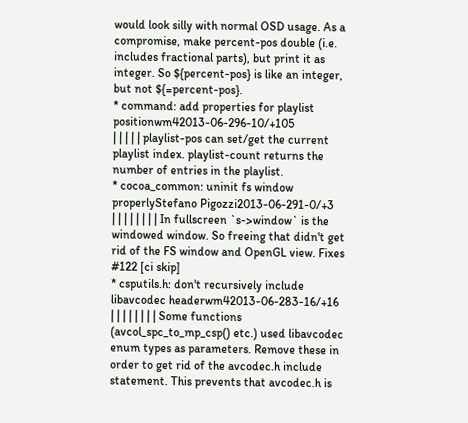would look silly with normal OSD usage. As a compromise, make percent-pos double (i.e. includes fractional parts), but print it as integer. So ${percent-pos} is like an integer, but not ${=percent-pos}.
* command: add properties for playlist positionwm42013-06-296-10/+105
| | | | | playlist-pos can set/get the current playlist index. playlist-count returns the number of entries in the playlist.
* cocoa_common: uninit fs window properlyStefano Pigozzi2013-06-291-0/+3
| | | | | | | | In fullscreen `s->window` is the windowed window. So freeing that didn't get rid of the FS window and OpenGL view. Fixes #122 [ci skip]
* csputils.h: don't recursively include libavcodec headerwm42013-06-283-16/+16
| | | | | | | | Some functions (avcol_spc_to_mp_csp() etc.) used libavcodec enum types as parameters. Remove these in order to get rid of the avcodec.h include statement. This prevents that avcodec.h is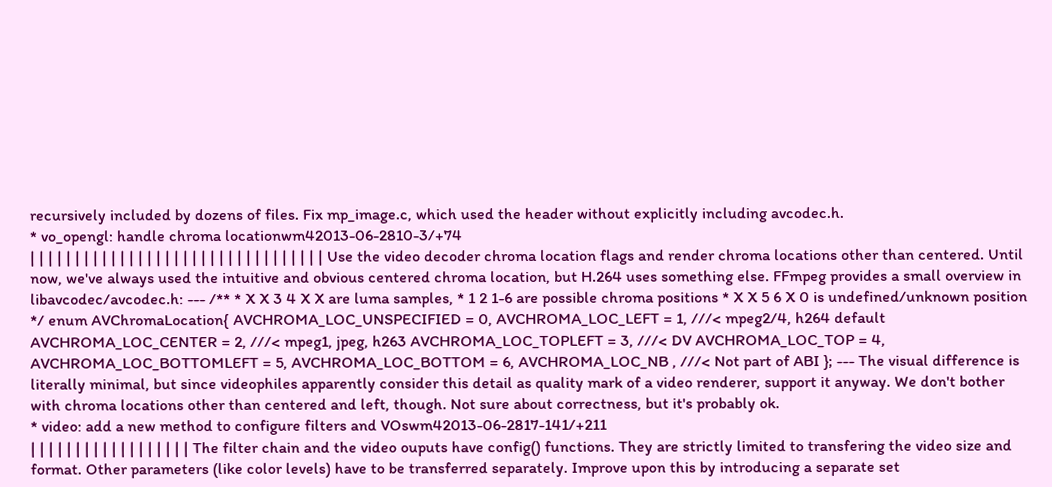recursively included by dozens of files. Fix mp_image.c, which used the header without explicitly including avcodec.h.
* vo_opengl: handle chroma locationwm42013-06-2810-3/+74
| | | | | | | | | | | | | | | | | | | | | | | | | | | | | | | | | Use the video decoder chroma location flags and render chroma locations other than centered. Until now, we've always used the intuitive and obvious centered chroma location, but H.264 uses something else. FFmpeg provides a small overview in libavcodec/avcodec.h: --- /** * X X 3 4 X X are luma samples, * 1 2 1-6 are possible chroma positions * X X 5 6 X 0 is undefined/unknown position */ enum AVChromaLocation{ AVCHROMA_LOC_UNSPECIFIED = 0, AVCHROMA_LOC_LEFT = 1, ///< mpeg2/4, h264 default AVCHROMA_LOC_CENTER = 2, ///< mpeg1, jpeg, h263 AVCHROMA_LOC_TOPLEFT = 3, ///< DV AVCHROMA_LOC_TOP = 4, AVCHROMA_LOC_BOTTOMLEFT = 5, AVCHROMA_LOC_BOTTOM = 6, AVCHROMA_LOC_NB , ///< Not part of ABI }; --- The visual difference is literally minimal, but since videophiles apparently consider this detail as quality mark of a video renderer, support it anyway. We don't bother with chroma locations other than centered and left, though. Not sure about correctness, but it's probably ok.
* video: add a new method to configure filters and VOswm42013-06-2817-141/+211
| | | | | | | | | | | | | | | | | | The filter chain and the video ouputs have config() functions. They are strictly limited to transfering the video size and format. Other parameters (like color levels) have to be transferred separately. Improve upon this by introducing a separate set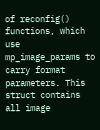of reconfig() functions, which use mp_image_params to carry format parameters. This struct contains all image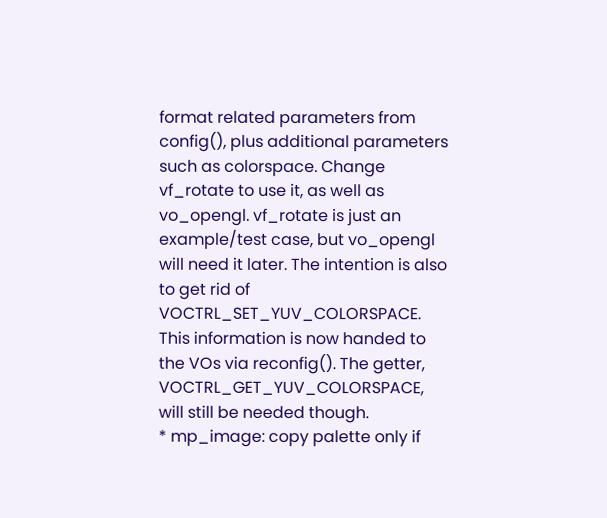format related parameters from config(), plus additional parameters such as colorspace. Change vf_rotate to use it, as well as vo_opengl. vf_rotate is just an example/test case, but vo_opengl will need it later. The intention is also to get rid of VOCTRL_SET_YUV_COLORSPACE. This information is now handed to the VOs via reconfig(). The getter, VOCTRL_GET_YUV_COLORSPACE, will still be needed though.
* mp_image: copy palette only if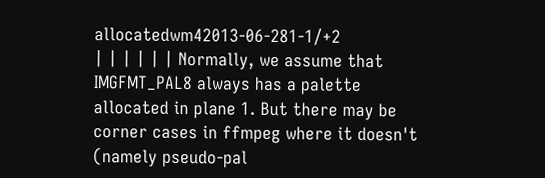allocatedwm42013-06-281-1/+2
| | | | | | Normally, we assume that IMGFMT_PAL8 always has a palette allocated in plane 1. But there may be corner cases in ffmpeg where it doesn't (namely pseudo-pal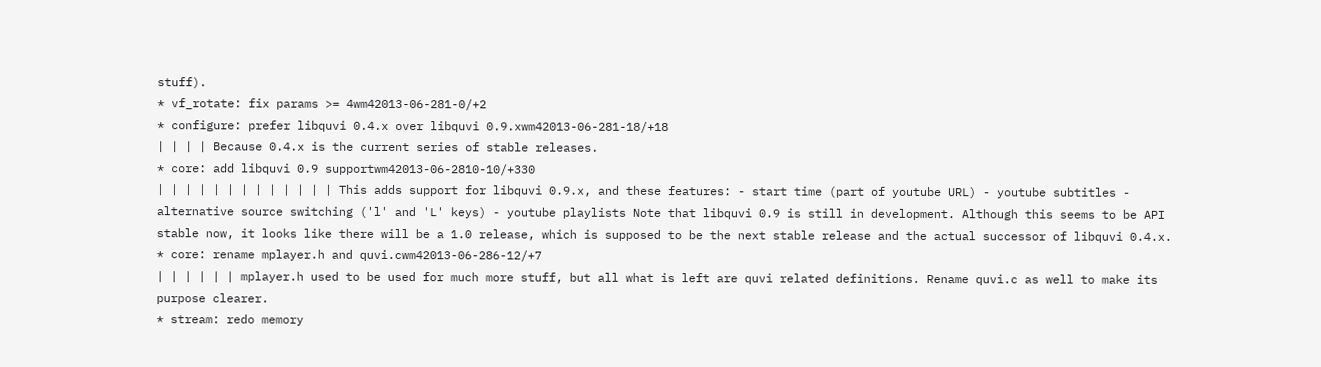stuff).
* vf_rotate: fix params >= 4wm42013-06-281-0/+2
* configure: prefer libquvi 0.4.x over libquvi 0.9.xwm42013-06-281-18/+18
| | | | Because 0.4.x is the current series of stable releases.
* core: add libquvi 0.9 supportwm42013-06-2810-10/+330
| | | | | | | | | | | | | This adds support for libquvi 0.9.x, and these features: - start time (part of youtube URL) - youtube subtitles - alternative source switching ('l' and 'L' keys) - youtube playlists Note that libquvi 0.9 is still in development. Although this seems to be API stable now, it looks like there will be a 1.0 release, which is supposed to be the next stable release and the actual successor of libquvi 0.4.x.
* core: rename mplayer.h and quvi.cwm42013-06-286-12/+7
| | | | | | mplayer.h used to be used for much more stuff, but all what is left are quvi related definitions. Rename quvi.c as well to make its purpose clearer.
* stream: redo memory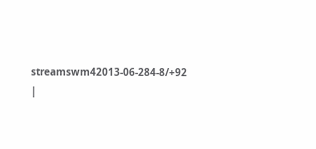streamswm42013-06-284-8/+92
|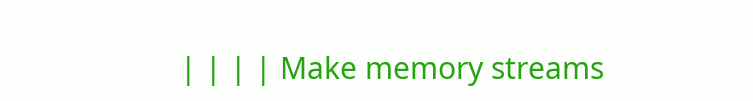| | | | Make memory streams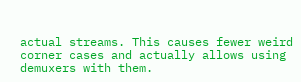actual streams. This causes fewer weird corner cases and actually allows using demuxers with them.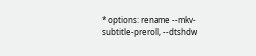* options: rename --mkv-subtitle-preroll, --dtshdw